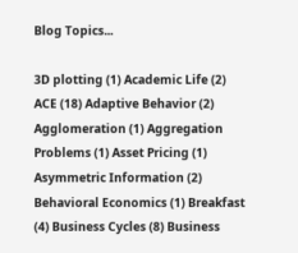Blog Topics...

3D plotting (1) Academic Life (2) ACE (18) Adaptive Behavior (2) Agglomeration (1) Aggregation Problems (1) Asset Pricing (1) Asymmetric Information (2) Behavioral Economics (1) Breakfast (4) Business Cycles (8) Business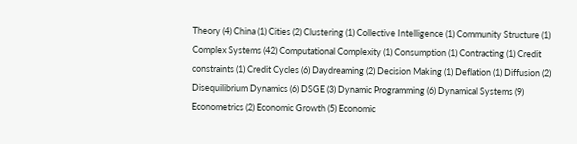Theory (4) China (1) Cities (2) Clustering (1) Collective Intelligence (1) Community Structure (1) Complex Systems (42) Computational Complexity (1) Consumption (1) Contracting (1) Credit constraints (1) Credit Cycles (6) Daydreaming (2) Decision Making (1) Deflation (1) Diffusion (2) Disequilibrium Dynamics (6) DSGE (3) Dynamic Programming (6) Dynamical Systems (9) Econometrics (2) Economic Growth (5) Economic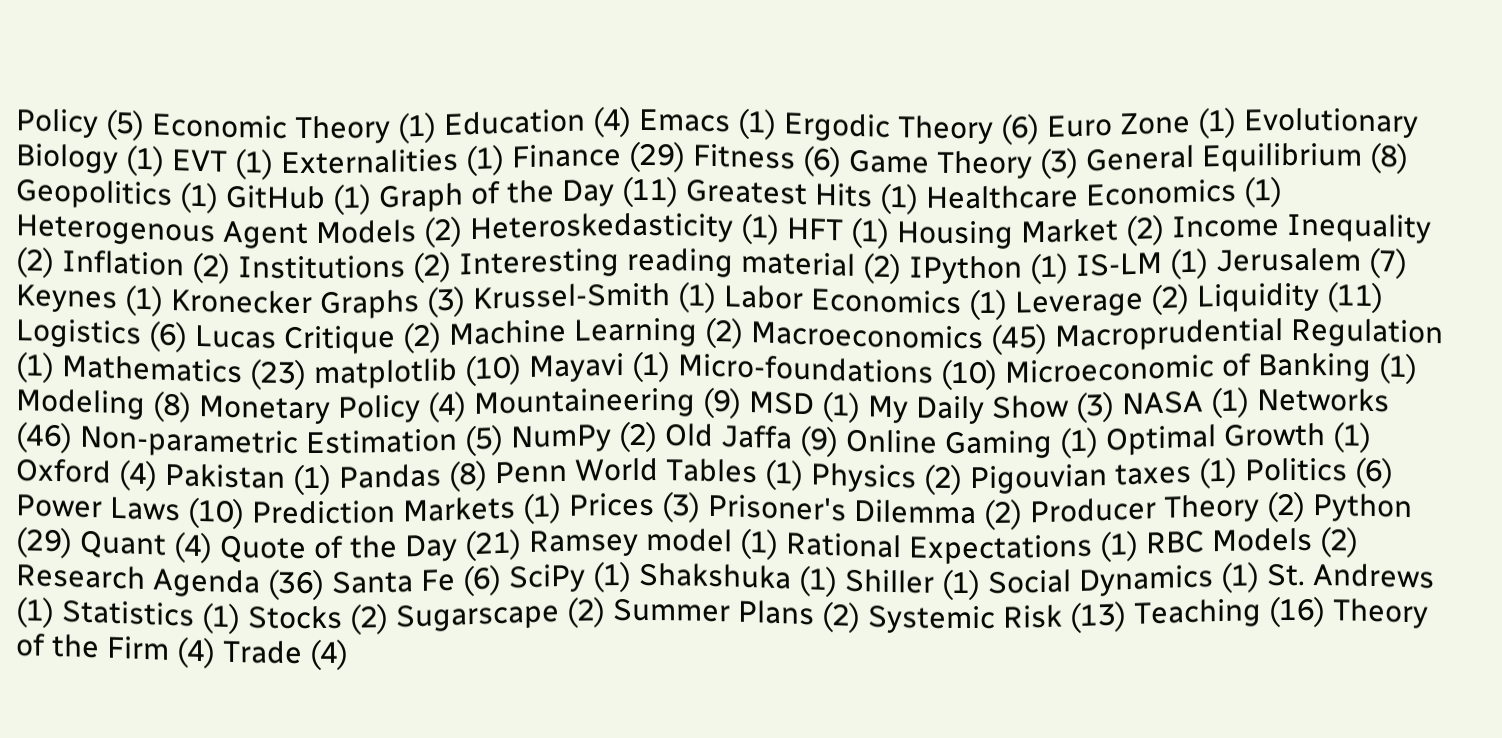Policy (5) Economic Theory (1) Education (4) Emacs (1) Ergodic Theory (6) Euro Zone (1) Evolutionary Biology (1) EVT (1) Externalities (1) Finance (29) Fitness (6) Game Theory (3) General Equilibrium (8) Geopolitics (1) GitHub (1) Graph of the Day (11) Greatest Hits (1) Healthcare Economics (1) Heterogenous Agent Models (2) Heteroskedasticity (1) HFT (1) Housing Market (2) Income Inequality (2) Inflation (2) Institutions (2) Interesting reading material (2) IPython (1) IS-LM (1) Jerusalem (7) Keynes (1) Kronecker Graphs (3) Krussel-Smith (1) Labor Economics (1) Leverage (2) Liquidity (11) Logistics (6) Lucas Critique (2) Machine Learning (2) Macroeconomics (45) Macroprudential Regulation (1) Mathematics (23) matplotlib (10) Mayavi (1) Micro-foundations (10) Microeconomic of Banking (1) Modeling (8) Monetary Policy (4) Mountaineering (9) MSD (1) My Daily Show (3) NASA (1) Networks (46) Non-parametric Estimation (5) NumPy (2) Old Jaffa (9) Online Gaming (1) Optimal Growth (1) Oxford (4) Pakistan (1) Pandas (8) Penn World Tables (1) Physics (2) Pigouvian taxes (1) Politics (6) Power Laws (10) Prediction Markets (1) Prices (3) Prisoner's Dilemma (2) Producer Theory (2) Python (29) Quant (4) Quote of the Day (21) Ramsey model (1) Rational Expectations (1) RBC Models (2) Research Agenda (36) Santa Fe (6) SciPy (1) Shakshuka (1) Shiller (1) Social Dynamics (1) St. Andrews (1) Statistics (1) Stocks (2) Sugarscape (2) Summer Plans (2) Systemic Risk (13) Teaching (16) Theory of the Firm (4) Trade (4)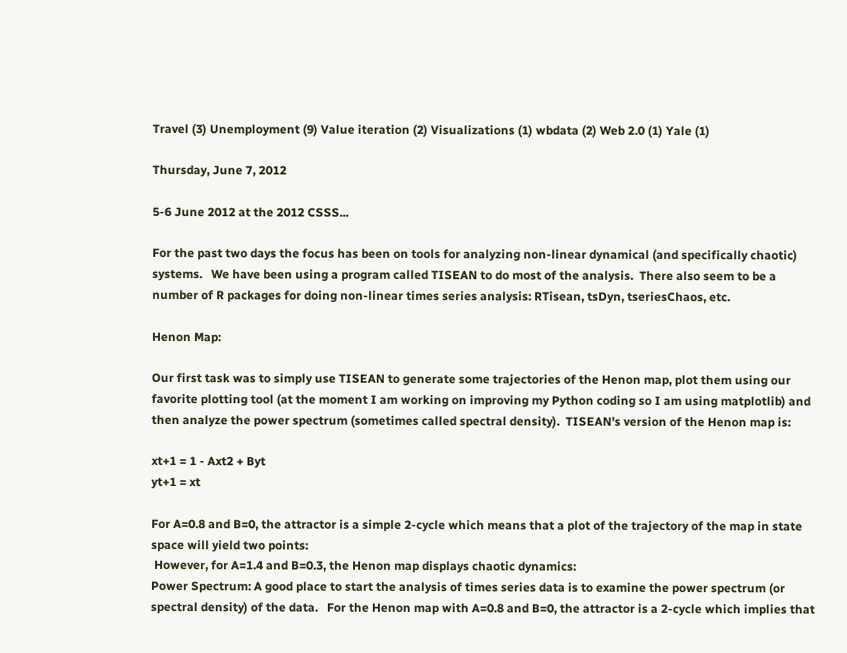Travel (3) Unemployment (9) Value iteration (2) Visualizations (1) wbdata (2) Web 2.0 (1) Yale (1)

Thursday, June 7, 2012

5-6 June 2012 at the 2012 CSSS...

For the past two days the focus has been on tools for analyzing non-linear dynamical (and specifically chaotic) systems.   We have been using a program called TISEAN to do most of the analysis.  There also seem to be a number of R packages for doing non-linear times series analysis: RTisean, tsDyn, tseriesChaos, etc.

Henon Map:

Our first task was to simply use TISEAN to generate some trajectories of the Henon map, plot them using our favorite plotting tool (at the moment I am working on improving my Python coding so I am using matplotlib) and then analyze the power spectrum (sometimes called spectral density).  TISEAN's version of the Henon map is:

xt+1 = 1 - Axt2 + Byt
yt+1 = xt

For A=0.8 and B=0, the attractor is a simple 2-cycle which means that a plot of the trajectory of the map in state space will yield two points:
 However, for A=1.4 and B=0.3, the Henon map displays chaotic dynamics:
Power Spectrum: A good place to start the analysis of times series data is to examine the power spectrum (or spectral density) of the data.   For the Henon map with A=0.8 and B=0, the attractor is a 2-cycle which implies that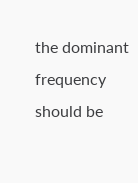the dominant frequency should be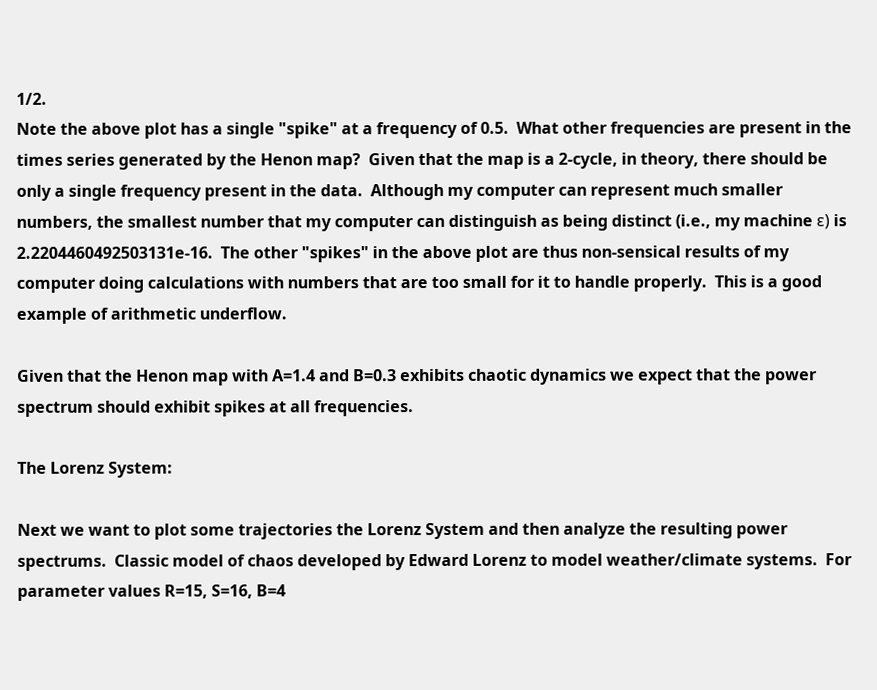1/2.
Note the above plot has a single "spike" at a frequency of 0.5.  What other frequencies are present in the times series generated by the Henon map?  Given that the map is a 2-cycle, in theory, there should be only a single frequency present in the data.  Although my computer can represent much smaller numbers, the smallest number that my computer can distinguish as being distinct (i.e., my machine ε) is 2.2204460492503131e-16.  The other "spikes" in the above plot are thus non-sensical results of my computer doing calculations with numbers that are too small for it to handle properly.  This is a good example of arithmetic underflow.

Given that the Henon map with A=1.4 and B=0.3 exhibits chaotic dynamics we expect that the power spectrum should exhibit spikes at all frequencies.

The Lorenz System:

Next we want to plot some trajectories the Lorenz System and then analyze the resulting power spectrums.  Classic model of chaos developed by Edward Lorenz to model weather/climate systems.  For parameter values R=15, S=16, B=4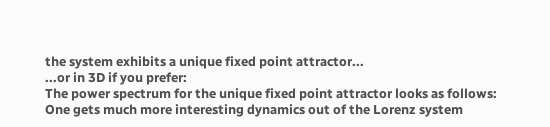the system exhibits a unique fixed point attractor...
...or in 3D if you prefer:
The power spectrum for the unique fixed point attractor looks as follows:
One gets much more interesting dynamics out of the Lorenz system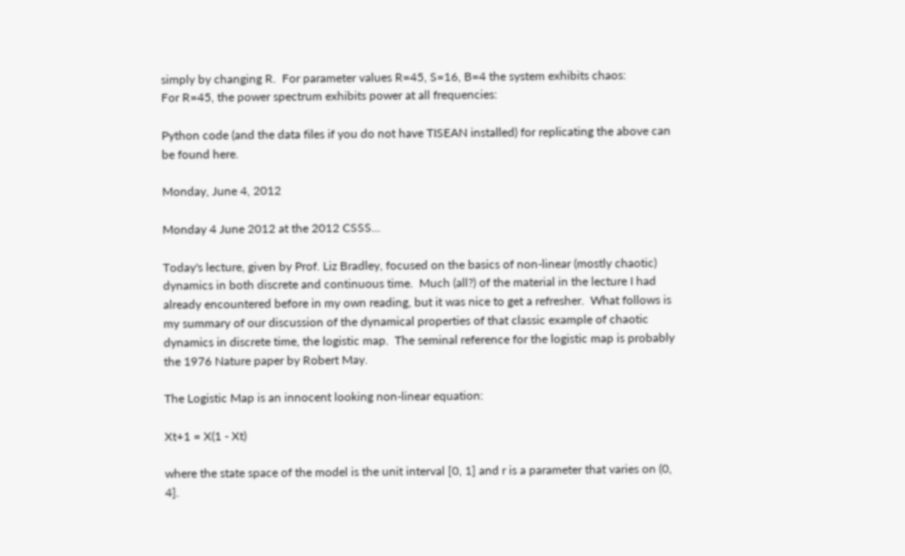simply by changing R.  For parameter values R=45, S=16, B=4 the system exhibits chaos:
For R=45, the power spectrum exhibits power at all frequencies:

Python code (and the data files if you do not have TISEAN installed) for replicating the above can be found here.

Monday, June 4, 2012

Monday 4 June 2012 at the 2012 CSSS...

Today's lecture, given by Prof. Liz Bradley, focused on the basics of non-linear (mostly chaotic) dynamics in both discrete and continuous time.  Much (all?) of the material in the lecture I had already encountered before in my own reading, but it was nice to get a refresher.  What follows is my summary of our discussion of the dynamical properties of that classic example of chaotic dynamics in discrete time, the logistic map.  The seminal reference for the logistic map is probably the 1976 Nature paper by Robert May.

The Logistic Map is an innocent looking non-linear equation:

Xt+1 = X(1 - Xt)

where the state space of the model is the unit interval [0, 1] and r is a parameter that varies on (0, 4].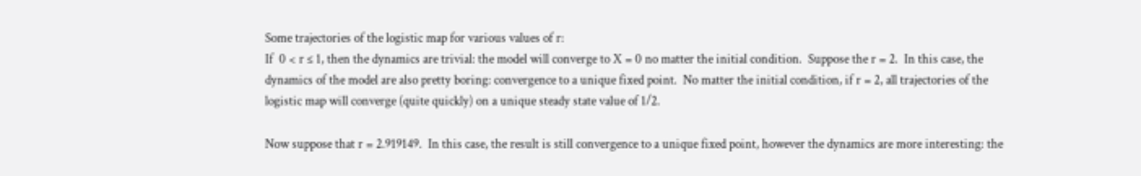Some trajectories of the logistic map for various values of r:
If  0 < r ≤ 1, then the dynamics are trivial: the model will converge to X = 0 no matter the initial condition.  Suppose the r = 2.  In this case, the dynamics of the model are also pretty boring: convergence to a unique fixed point.  No matter the initial condition, if r = 2, all trajectories of the logistic map will converge (quite quickly) on a unique steady state value of 1/2.

Now suppose that r = 2.919149.  In this case, the result is still convergence to a unique fixed point, however the dynamics are more interesting: the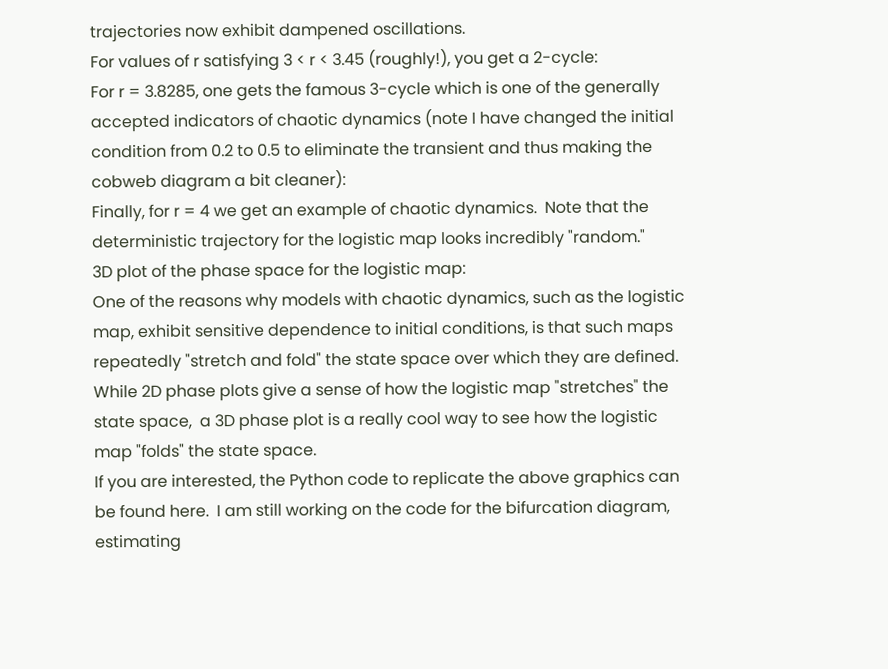trajectories now exhibit dampened oscillations.
For values of r satisfying 3 < r < 3.45 (roughly!), you get a 2-cycle:
For r = 3.8285, one gets the famous 3-cycle which is one of the generally accepted indicators of chaotic dynamics (note I have changed the initial condition from 0.2 to 0.5 to eliminate the transient and thus making the cobweb diagram a bit cleaner):
Finally, for r = 4 we get an example of chaotic dynamics.  Note that the deterministic trajectory for the logistic map looks incredibly "random."
3D plot of the phase space for the logistic map:
One of the reasons why models with chaotic dynamics, such as the logistic map, exhibit sensitive dependence to initial conditions, is that such maps repeatedly "stretch and fold" the state space over which they are defined.  While 2D phase plots give a sense of how the logistic map "stretches" the state space,  a 3D phase plot is a really cool way to see how the logistic map "folds" the state space.
If you are interested, the Python code to replicate the above graphics can be found here.  I am still working on the code for the bifurcation diagram, estimating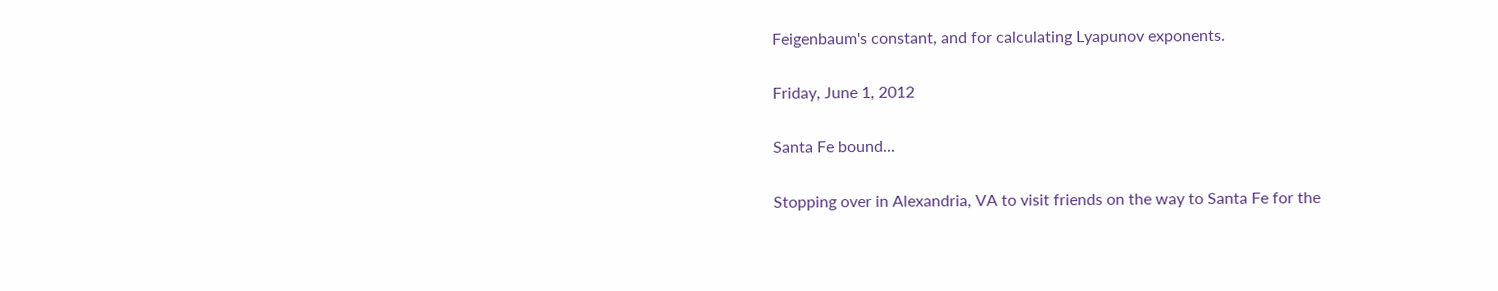Feigenbaum's constant, and for calculating Lyapunov exponents.

Friday, June 1, 2012

Santa Fe bound...

Stopping over in Alexandria, VA to visit friends on the way to Santa Fe for the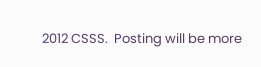2012 CSSS.  Posting will be more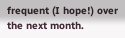frequent (I hope!) over the next month.